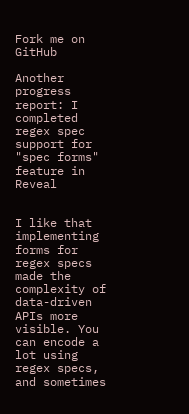Fork me on GitHub

Another progress report: I completed regex spec support for "spec forms" feature in Reveal


I like that implementing forms for regex specs made the complexity of data-driven APIs more visible. You can encode a lot using regex specs, and sometimes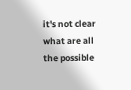it's not clear what are all the possible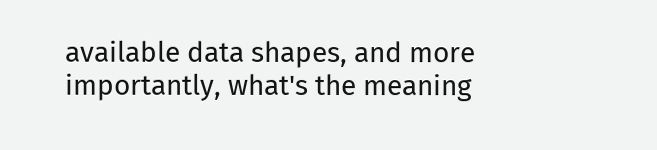available data shapes, and more importantly, what's the meaning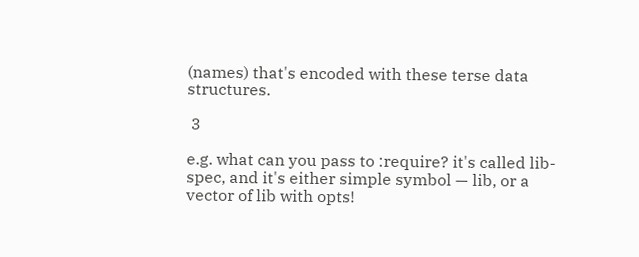(names) that's encoded with these terse data structures.

 3

e.g. what can you pass to :require? it's called lib-spec, and it's either simple symbol — lib, or a vector of lib with opts!